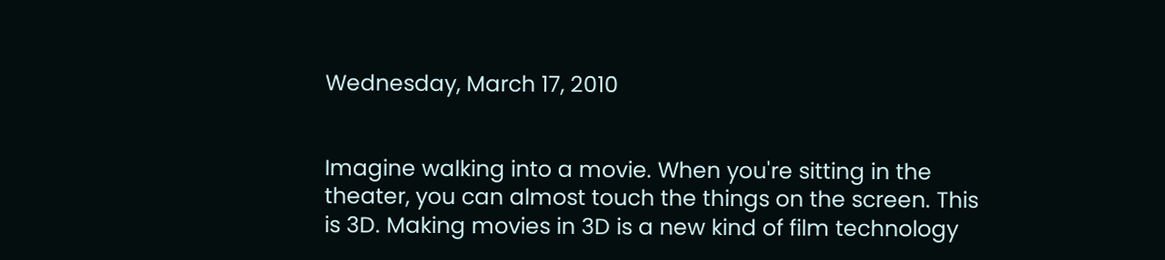Wednesday, March 17, 2010


Imagine walking into a movie. When you're sitting in the theater, you can almost touch the things on the screen. This is 3D. Making movies in 3D is a new kind of film technology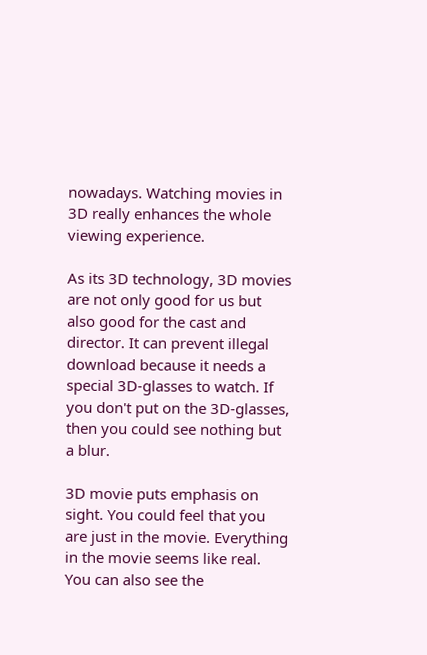nowadays. Watching movies in 3D really enhances the whole viewing experience.

As its 3D technology, 3D movies are not only good for us but also good for the cast and director. It can prevent illegal download because it needs a special 3D-glasses to watch. If you don't put on the 3D-glasses, then you could see nothing but a blur.

3D movie puts emphasis on sight. You could feel that you are just in the movie. Everything in the movie seems like real. You can also see the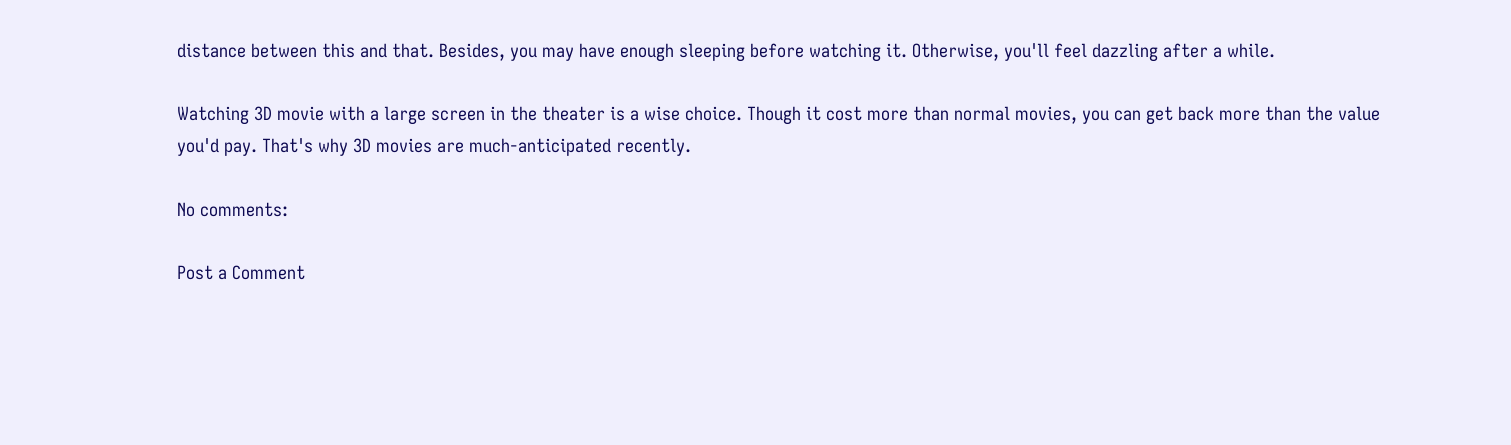distance between this and that. Besides, you may have enough sleeping before watching it. Otherwise, you'll feel dazzling after a while.

Watching 3D movie with a large screen in the theater is a wise choice. Though it cost more than normal movies, you can get back more than the value you'd pay. That's why 3D movies are much-anticipated recently.

No comments:

Post a Comment